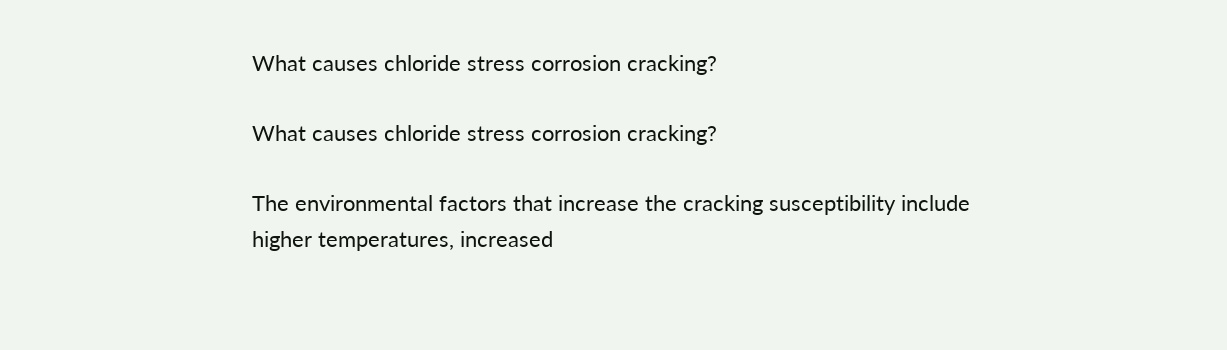What causes chloride stress corrosion cracking?

What causes chloride stress corrosion cracking?

The environmental factors that increase the cracking susceptibility include higher temperatures, increased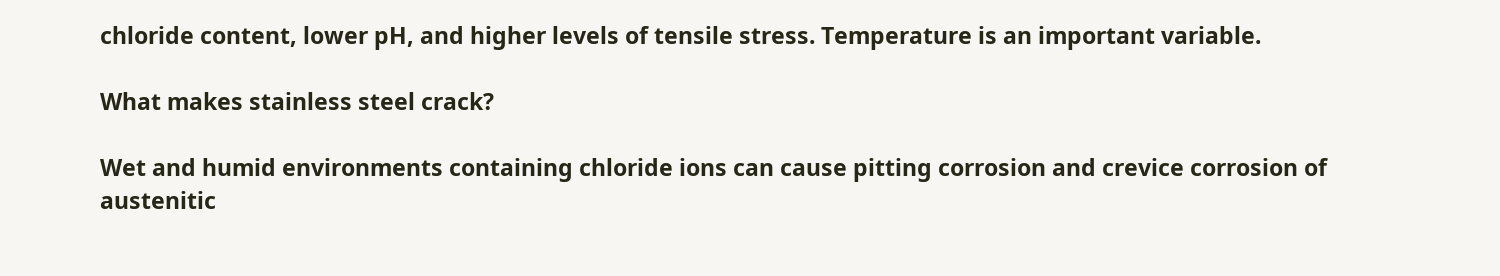chloride content, lower pH, and higher levels of tensile stress. Temperature is an important variable.

What makes stainless steel crack?

Wet and humid environments containing chloride ions can cause pitting corrosion and crevice corrosion of austenitic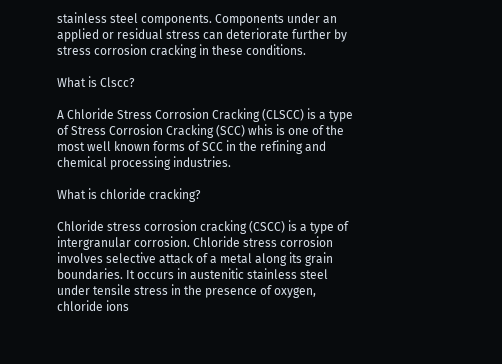stainless steel components. Components under an applied or residual stress can deteriorate further by stress corrosion cracking in these conditions.

What is Clscc?

A Chloride Stress Corrosion Cracking (CLSCC) is a type of Stress Corrosion Cracking (SCC) whis is one of the most well known forms of SCC in the refining and chemical processing industries.

What is chloride cracking?

Chloride stress corrosion cracking (CSCC) is a type of intergranular corrosion. Chloride stress corrosion involves selective attack of a metal along its grain boundaries. It occurs in austenitic stainless steel under tensile stress in the presence of oxygen, chloride ions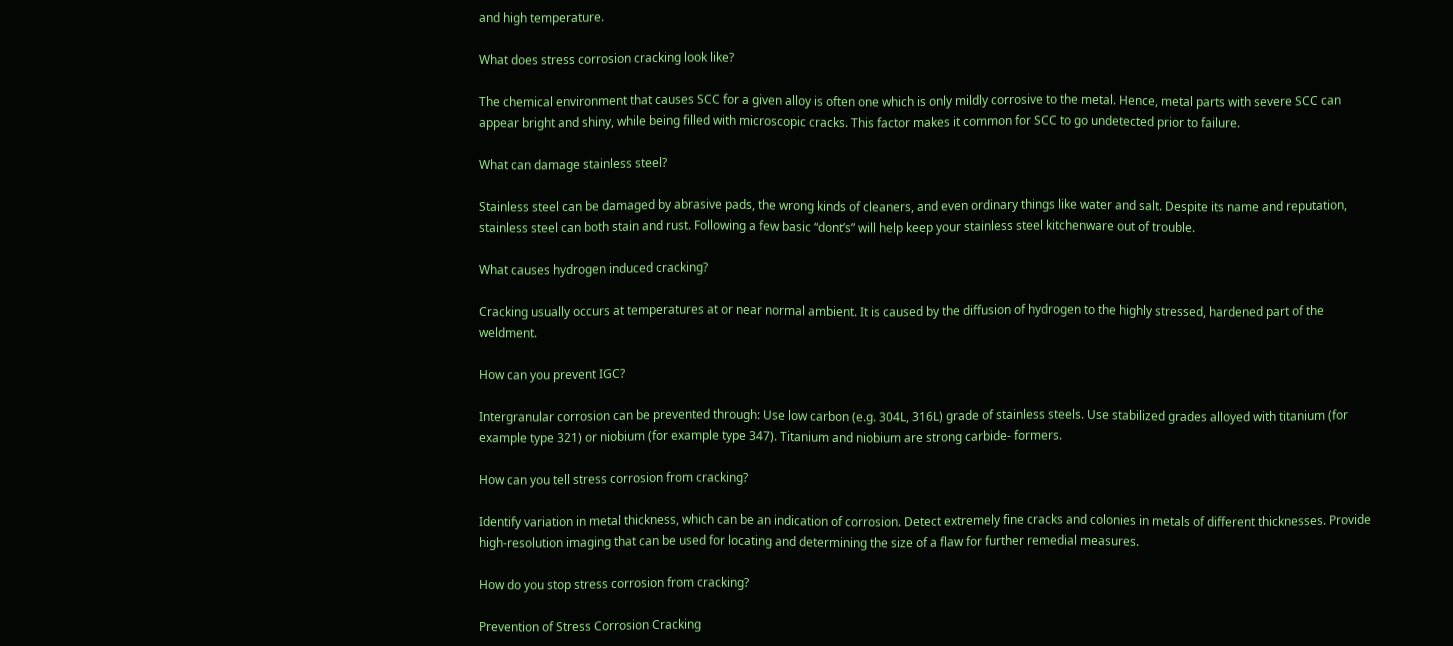and high temperature.

What does stress corrosion cracking look like?

The chemical environment that causes SCC for a given alloy is often one which is only mildly corrosive to the metal. Hence, metal parts with severe SCC can appear bright and shiny, while being filled with microscopic cracks. This factor makes it common for SCC to go undetected prior to failure.

What can damage stainless steel?

Stainless steel can be damaged by abrasive pads, the wrong kinds of cleaners, and even ordinary things like water and salt. Despite its name and reputation, stainless steel can both stain and rust. Following a few basic “dont’s” will help keep your stainless steel kitchenware out of trouble.

What causes hydrogen induced cracking?

Cracking usually occurs at temperatures at or near normal ambient. It is caused by the diffusion of hydrogen to the highly stressed, hardened part of the weldment.

How can you prevent IGC?

Intergranular corrosion can be prevented through: Use low carbon (e.g. 304L, 316L) grade of stainless steels. Use stabilized grades alloyed with titanium (for example type 321) or niobium (for example type 347). Titanium and niobium are strong carbide- formers.

How can you tell stress corrosion from cracking?

Identify variation in metal thickness, which can be an indication of corrosion. Detect extremely fine cracks and colonies in metals of different thicknesses. Provide high-resolution imaging that can be used for locating and determining the size of a flaw for further remedial measures.

How do you stop stress corrosion from cracking?

Prevention of Stress Corrosion Cracking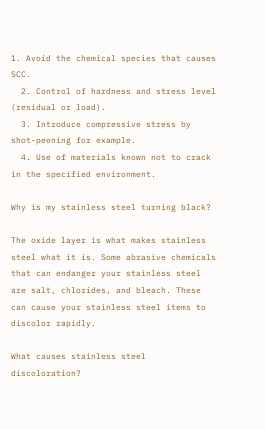1. Avoid the chemical species that causes SCC.
  2. Control of hardness and stress level (residual or load).
  3. Introduce compressive stress by shot-peening for example.
  4. Use of materials known not to crack in the specified environment.

Why is my stainless steel turning black?

The oxide layer is what makes stainless steel what it is. Some abrasive chemicals that can endanger your stainless steel are salt, chlorides, and bleach. These can cause your stainless steel items to discolor rapidly.

What causes stainless steel discoloration?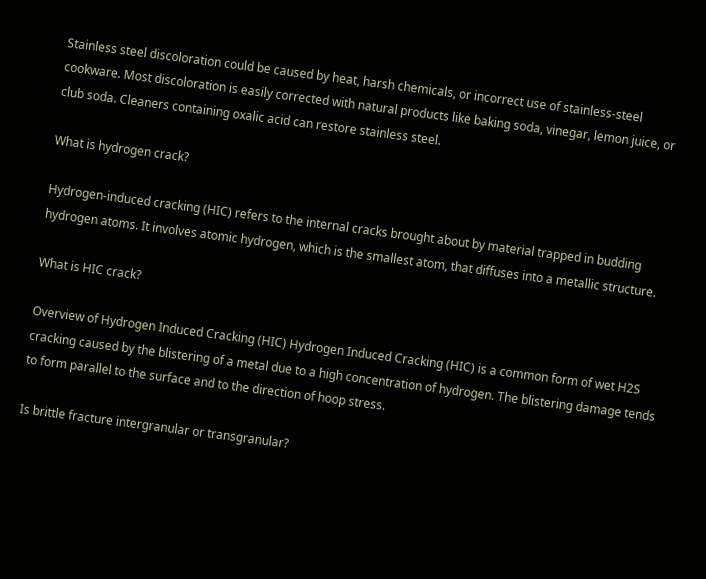Stainless steel discoloration could be caused by heat, harsh chemicals, or incorrect use of stainless-steel cookware. Most discoloration is easily corrected with natural products like baking soda, vinegar, lemon juice, or club soda. Cleaners containing oxalic acid can restore stainless steel.

What is hydrogen crack?

Hydrogen-induced cracking (HIC) refers to the internal cracks brought about by material trapped in budding hydrogen atoms. It involves atomic hydrogen, which is the smallest atom, that diffuses into a metallic structure.

What is HIC crack?

Overview of Hydrogen Induced Cracking (HIC) Hydrogen Induced Cracking (HIC) is a common form of wet H2S cracking caused by the blistering of a metal due to a high concentration of hydrogen. The blistering damage tends to form parallel to the surface and to the direction of hoop stress.

Is brittle fracture intergranular or transgranular?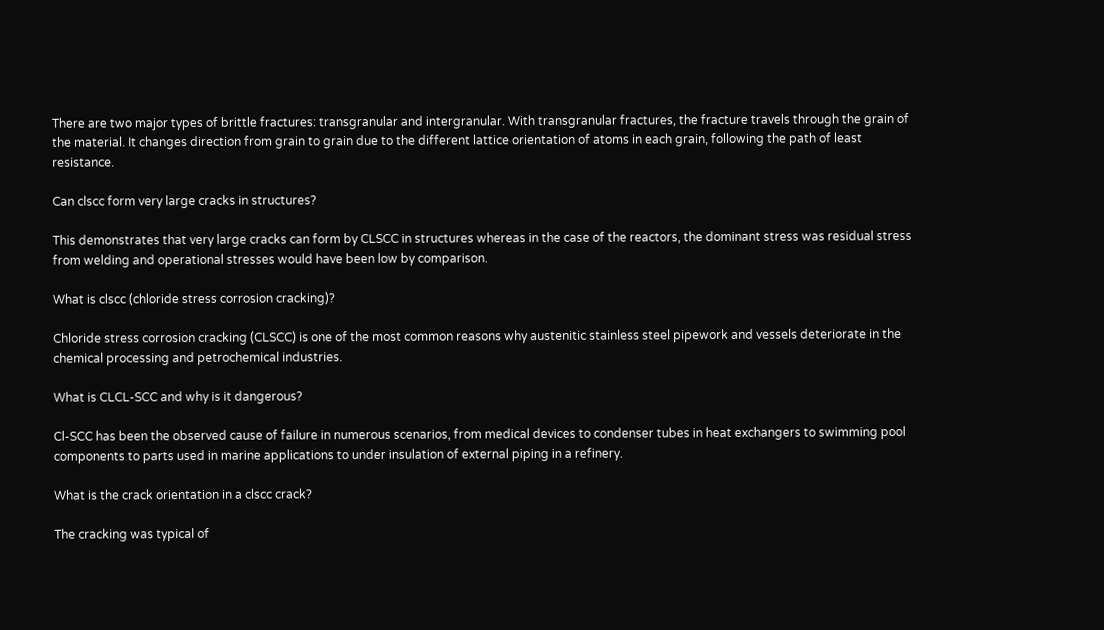There are two major types of brittle fractures: transgranular and intergranular. With transgranular fractures, the fracture travels through the grain of the material. It changes direction from grain to grain due to the different lattice orientation of atoms in each grain, following the path of least resistance.

Can clscc form very large cracks in structures?

This demonstrates that very large cracks can form by CLSCC in structures whereas in the case of the reactors, the dominant stress was residual stress from welding and operational stresses would have been low by comparison.

What is clscc (chloride stress corrosion cracking)?

Chloride stress corrosion cracking (CLSCC) is one of the most common reasons why austenitic stainless steel pipework and vessels deteriorate in the chemical processing and petrochemical industries.

What is CLCL-SCC and why is it dangerous?

Cl-SCC has been the observed cause of failure in numerous scenarios, from medical devices to condenser tubes in heat exchangers to swimming pool components to parts used in marine applications to under insulation of external piping in a refinery.

What is the crack orientation in a clscc crack?

The cracking was typical of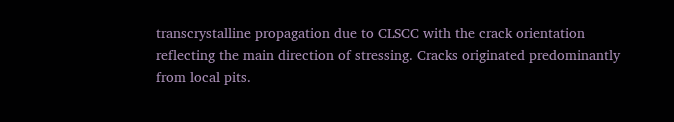transcrystalline propagation due to CLSCC with the crack orientation reflecting the main direction of stressing. Cracks originated predominantly from local pits.